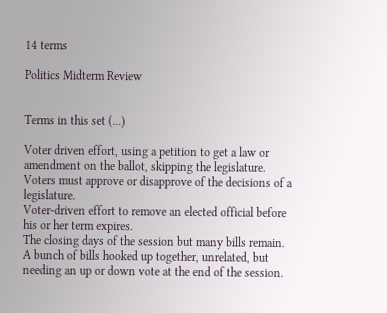14 terms

Politics Midterm Review


Terms in this set (...)

Voter driven effort, using a petition to get a law or amendment on the ballot, skipping the legislature.
Voters must approve or disapprove of the decisions of a legislature.
Voter-driven effort to remove an elected official before his or her term expires.
The closing days of the session but many bills remain.
A bunch of bills hooked up together, unrelated, but needing an up or down vote at the end of the session.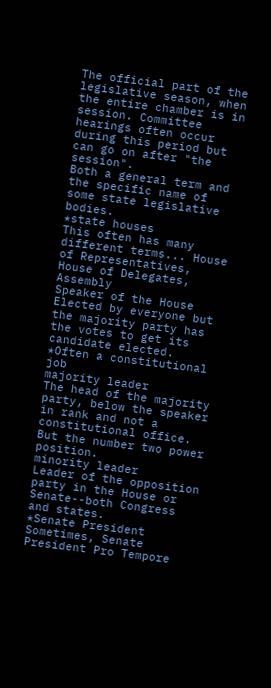The official part of the legislative season, when the entire chamber is in session. Committee hearings often occur during this period but can go on after "the session".
Both a general term and the specific name of some state legislative bodies.
*state houses
This often has many different terms... House of Representatives, House of Delegates, Assembly
Speaker of the House
Elected by everyone but the majority party has the votes to get its candidate elected. *Often a constitutional job
majority leader
The head of the majority party, below the speaker in rank and not a constitutional office. But the number two power position.
minority leader
Leader of the opposition party in the House or Senate--both Congress and states.
*Senate President
Sometimes, Senate President Pro Tempore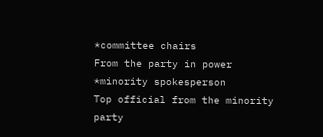*committee chairs
From the party in power
*minority spokesperson
Top official from the minority party